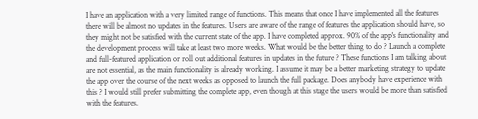I have an application with a very limited range of functions. This means that once I have implemented all the features there will be almost no updates in the features. Users are aware of the range of features the application should have, so they might not be satisfied with the current state of the app. I have completed approx. 90% of the app's functionality and the development process will take at least two more weeks. What would be the better thing to do ? Launch a complete and full-featured application or roll out additional features in updates in the future ? These functions I am talking about are not essential, as the main functionality is already working. I assume it may be a better marketing strategy to update the app over the course of the next weeks as opposed to launch the full package. Does anybody have experience with this ? I would still prefer submitting the complete app, even though at this stage the users would be more than satisfied with the features.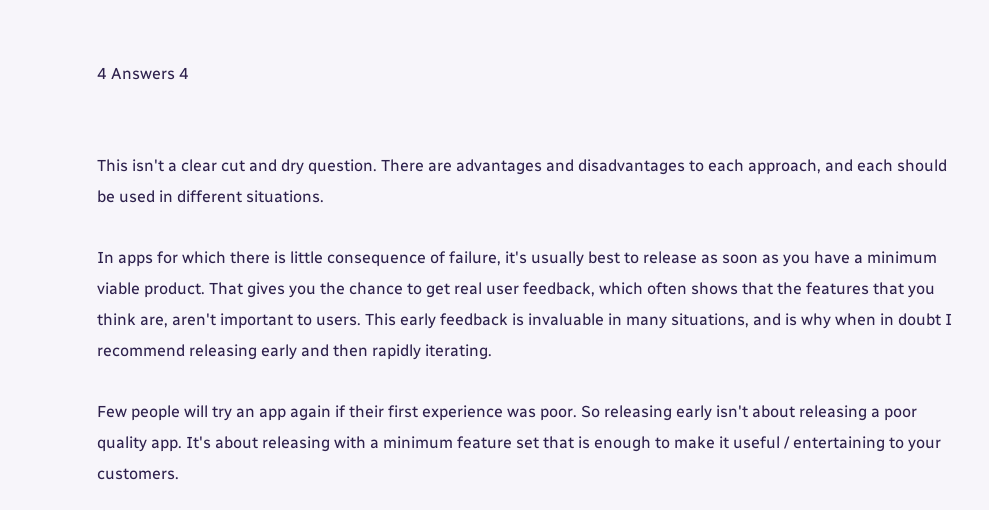4 Answers 4


This isn't a clear cut and dry question. There are advantages and disadvantages to each approach, and each should be used in different situations.

In apps for which there is little consequence of failure, it's usually best to release as soon as you have a minimum viable product. That gives you the chance to get real user feedback, which often shows that the features that you think are, aren't important to users. This early feedback is invaluable in many situations, and is why when in doubt I recommend releasing early and then rapidly iterating.

Few people will try an app again if their first experience was poor. So releasing early isn't about releasing a poor quality app. It's about releasing with a minimum feature set that is enough to make it useful / entertaining to your customers.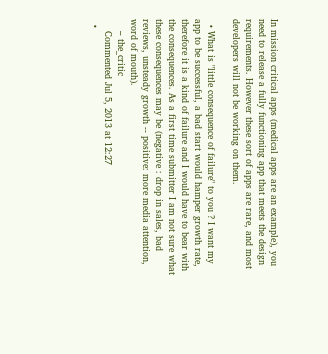In mission critical apps (medical apps are an example), you need to release a fully functioning app that meets the design requirements. However these sort of apps are rare, and most developers will not be working on them.

  • What is "little consequence of failure" to you ? I want my app to be successful, a bad start would hamper growth rate, therefore it is a kind of failure and I would have to bear with the consequences. As a first time submitter I am not sure what these consequences may be (negative : drop in sales, bad reviews, unsteady growth -- positive: more media attention, word of mouth).
    – the_critic
    Commented Jul 5, 2013 at 12:27
  •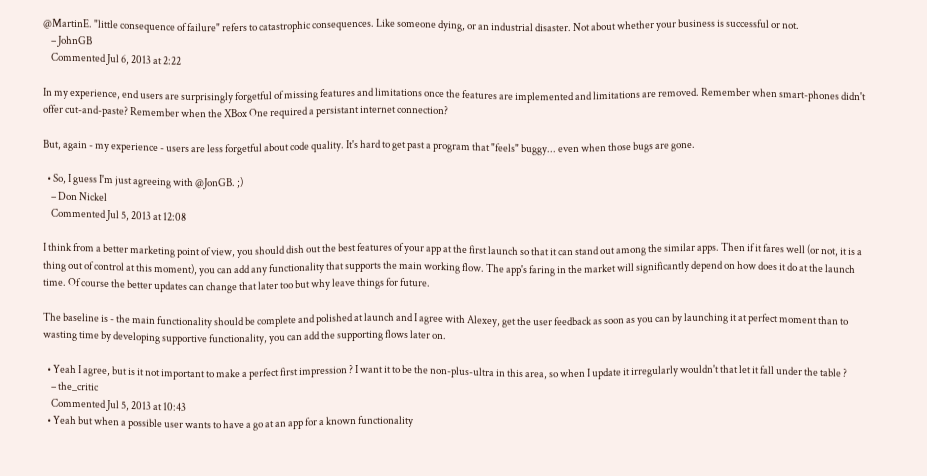@MartinE. "little consequence of failure" refers to catastrophic consequences. Like someone dying, or an industrial disaster. Not about whether your business is successful or not.
    – JohnGB
    Commented Jul 6, 2013 at 2:22

In my experience, end users are surprisingly forgetful of missing features and limitations once the features are implemented and limitations are removed. Remember when smart-phones didn't offer cut-and-paste? Remember when the XBox One required a persistant internet connection?

But, again - my experience - users are less forgetful about code quality. It's hard to get past a program that "feels" buggy... even when those bugs are gone.

  • So, I guess I'm just agreeing with @JonGB. ;)
    – Don Nickel
    Commented Jul 5, 2013 at 12:08

I think from a better marketing point of view, you should dish out the best features of your app at the first launch so that it can stand out among the similar apps. Then if it fares well (or not, it is a thing out of control at this moment), you can add any functionality that supports the main working flow. The app's faring in the market will significantly depend on how does it do at the launch time. Of course the better updates can change that later too but why leave things for future.

The baseline is - the main functionality should be complete and polished at launch and I agree with Alexey, get the user feedback as soon as you can by launching it at perfect moment than to wasting time by developing supportive functionality, you can add the supporting flows later on.

  • Yeah I agree, but is it not important to make a perfect first impression ? I want it to be the non-plus-ultra in this area, so when I update it irregularly wouldn't that let it fall under the table ?
    – the_critic
    Commented Jul 5, 2013 at 10:43
  • Yeah but when a possible user wants to have a go at an app for a known functionality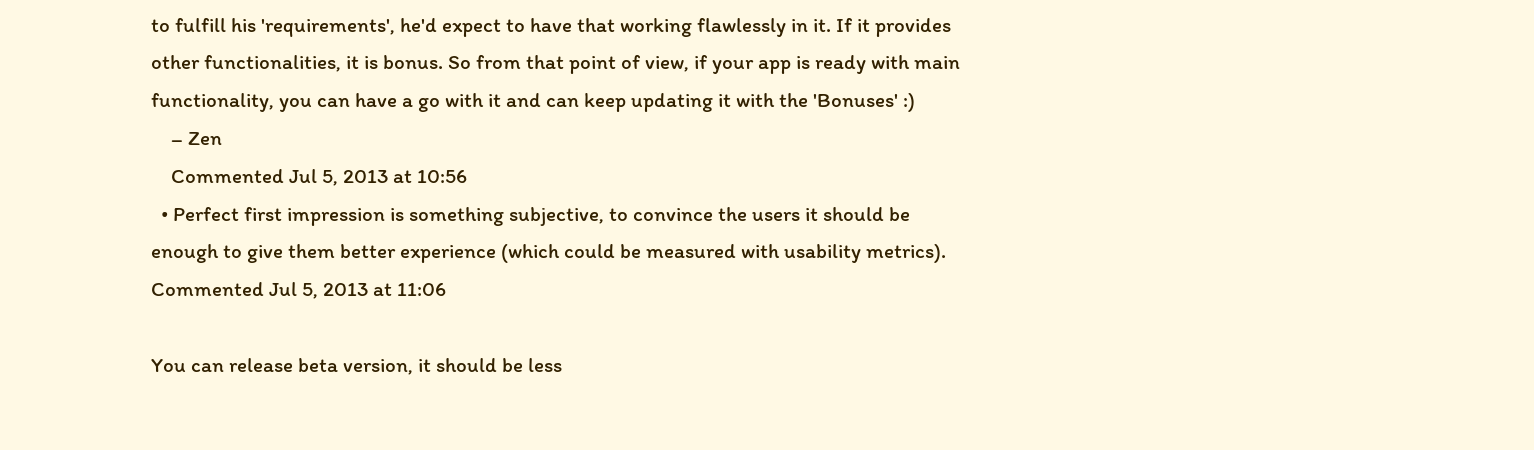to fulfill his 'requirements', he'd expect to have that working flawlessly in it. If it provides other functionalities, it is bonus. So from that point of view, if your app is ready with main functionality, you can have a go with it and can keep updating it with the 'Bonuses' :)
    – Zen
    Commented Jul 5, 2013 at 10:56
  • Perfect first impression is something subjective, to convince the users it should be enough to give them better experience (which could be measured with usability metrics). Commented Jul 5, 2013 at 11:06

You can release beta version, it should be less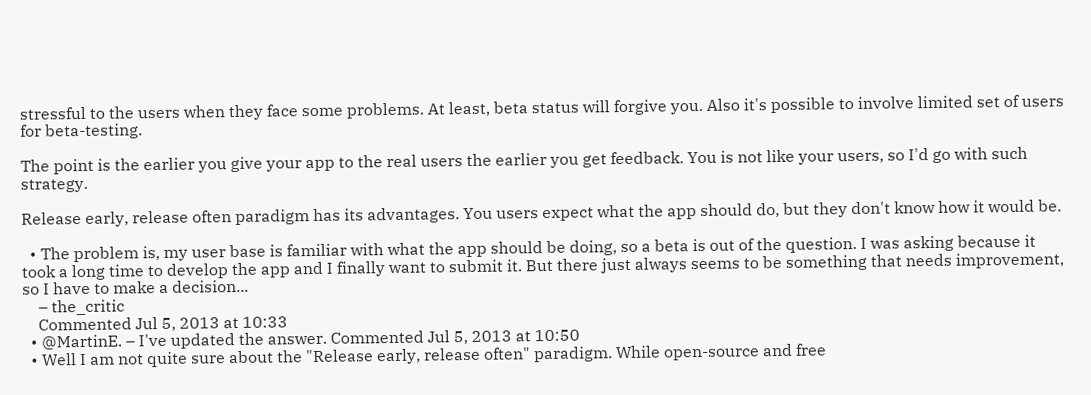stressful to the users when they face some problems. At least, beta status will forgive you. Also it's possible to involve limited set of users for beta-testing.

The point is the earlier you give your app to the real users the earlier you get feedback. You is not like your users, so I'd go with such strategy.

Release early, release often paradigm has its advantages. You users expect what the app should do, but they don't know how it would be.

  • The problem is, my user base is familiar with what the app should be doing, so a beta is out of the question. I was asking because it took a long time to develop the app and I finally want to submit it. But there just always seems to be something that needs improvement, so I have to make a decision...
    – the_critic
    Commented Jul 5, 2013 at 10:33
  • @MartinE. – I've updated the answer. Commented Jul 5, 2013 at 10:50
  • Well I am not quite sure about the "Release early, release often" paradigm. While open-source and free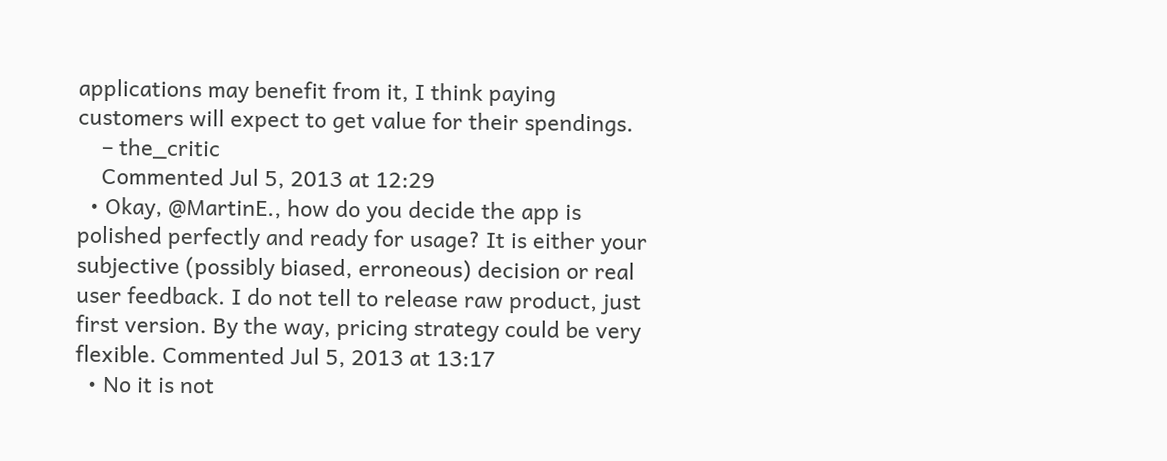applications may benefit from it, I think paying customers will expect to get value for their spendings.
    – the_critic
    Commented Jul 5, 2013 at 12:29
  • Okay, @MartinE., how do you decide the app is polished perfectly and ready for usage? It is either your subjective (possibly biased, erroneous) decision or real user feedback. I do not tell to release raw product, just first version. By the way, pricing strategy could be very flexible. Commented Jul 5, 2013 at 13:17
  • No it is not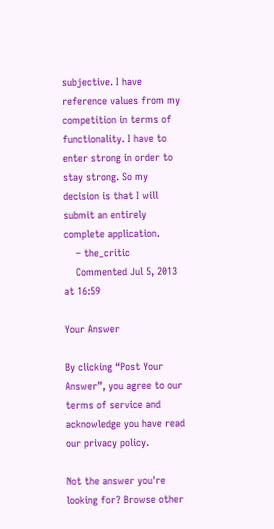subjective. I have reference values from my competition in terms of functionality. I have to enter strong in order to stay strong. So my decision is that I will submit an entirely complete application.
    – the_critic
    Commented Jul 5, 2013 at 16:59

Your Answer

By clicking “Post Your Answer”, you agree to our terms of service and acknowledge you have read our privacy policy.

Not the answer you're looking for? Browse other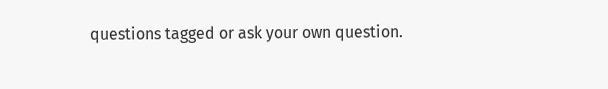questions tagged or ask your own question.